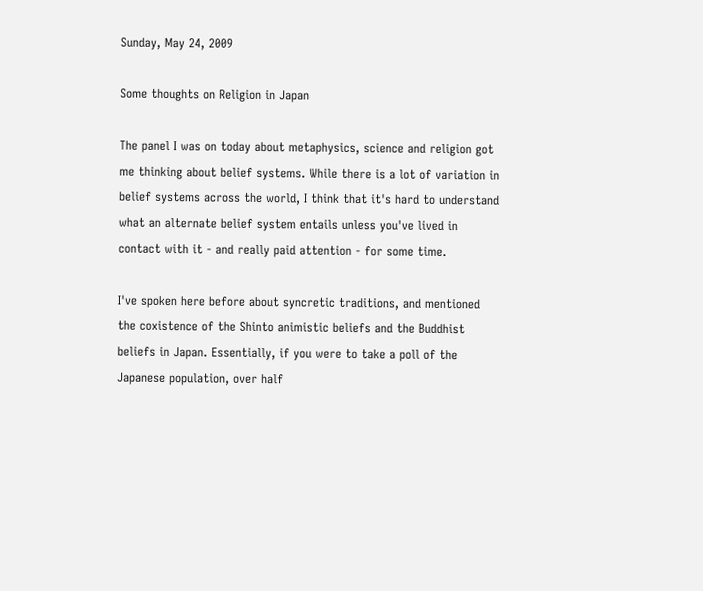Sunday, May 24, 2009

Some thoughts on Religion in Japan

The panel I was on today about metaphysics, science and religion got me thinking about belief systems. While there is a lot of variation in belief systems across the world, I think that it's hard to understand what an alternate belief system entails unless you've lived in contact with it - and really paid attention - for some time.

I've spoken here before about syncretic traditions, and mentioned the coxistence of the Shinto animistic beliefs and the Buddhist beliefs in Japan. Essentially, if you were to take a poll of the Japanese population, over half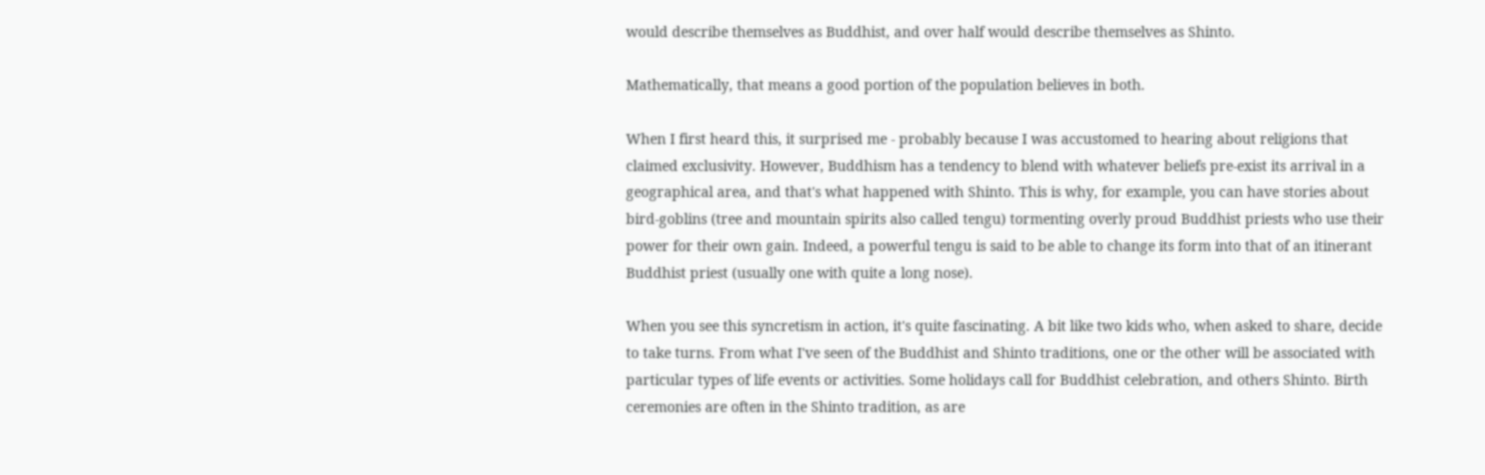would describe themselves as Buddhist, and over half would describe themselves as Shinto.

Mathematically, that means a good portion of the population believes in both.

When I first heard this, it surprised me - probably because I was accustomed to hearing about religions that claimed exclusivity. However, Buddhism has a tendency to blend with whatever beliefs pre-exist its arrival in a geographical area, and that's what happened with Shinto. This is why, for example, you can have stories about bird-goblins (tree and mountain spirits also called tengu) tormenting overly proud Buddhist priests who use their power for their own gain. Indeed, a powerful tengu is said to be able to change its form into that of an itinerant Buddhist priest (usually one with quite a long nose).

When you see this syncretism in action, it's quite fascinating. A bit like two kids who, when asked to share, decide to take turns. From what I've seen of the Buddhist and Shinto traditions, one or the other will be associated with particular types of life events or activities. Some holidays call for Buddhist celebration, and others Shinto. Birth ceremonies are often in the Shinto tradition, as are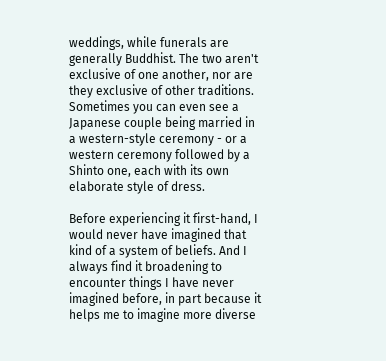weddings, while funerals are generally Buddhist. The two aren't exclusive of one another, nor are they exclusive of other traditions. Sometimes you can even see a Japanese couple being married in a western-style ceremony - or a western ceremony followed by a Shinto one, each with its own elaborate style of dress.

Before experiencing it first-hand, I would never have imagined that kind of a system of beliefs. And I always find it broadening to encounter things I have never imagined before, in part because it helps me to imagine more diverse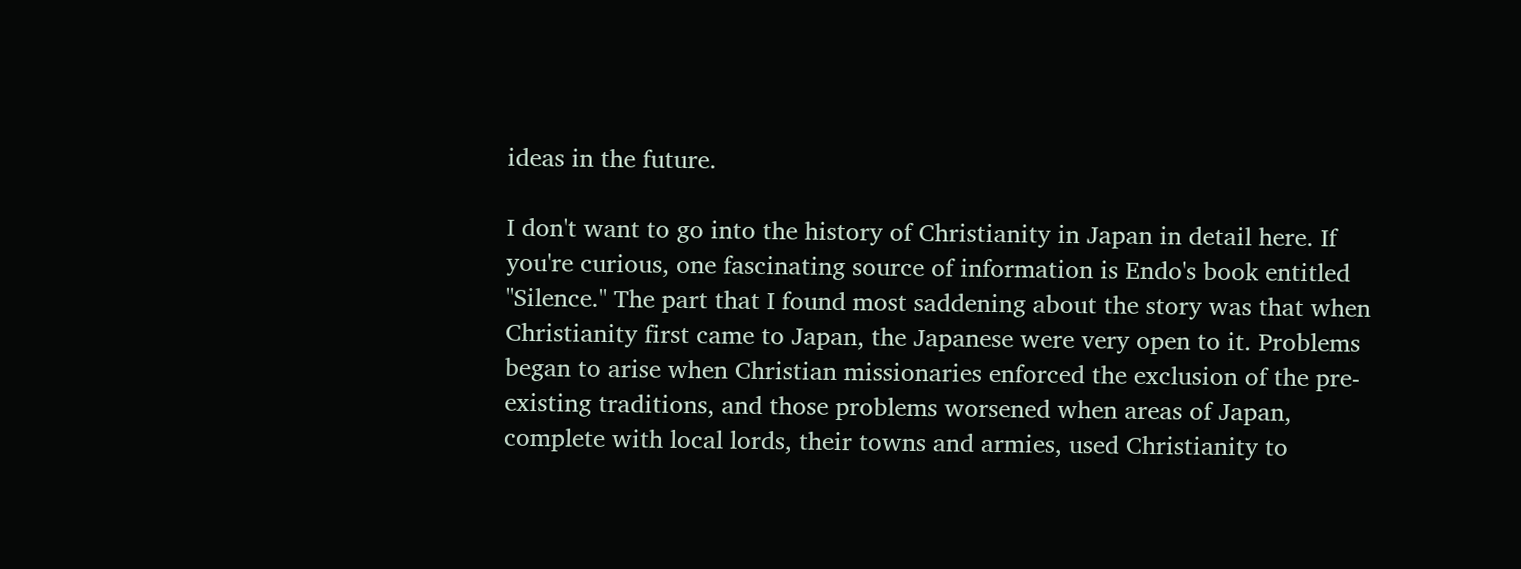ideas in the future.

I don't want to go into the history of Christianity in Japan in detail here. If you're curious, one fascinating source of information is Endo's book entitled "Silence." The part that I found most saddening about the story was that when Christianity first came to Japan, the Japanese were very open to it. Problems began to arise when Christian missionaries enforced the exclusion of the pre-existing traditions, and those problems worsened when areas of Japan, complete with local lords, their towns and armies, used Christianity to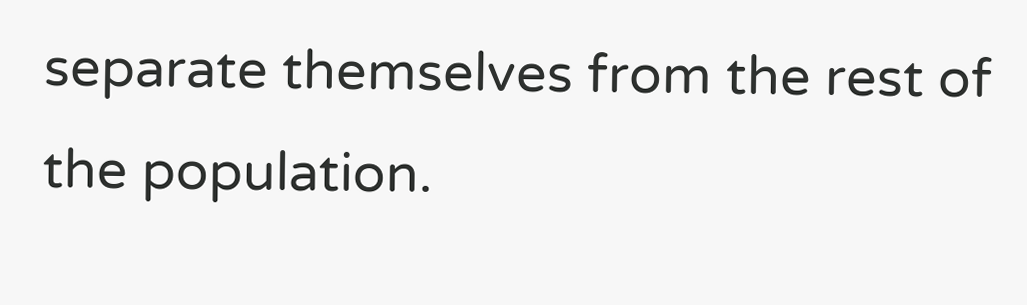separate themselves from the rest of the population.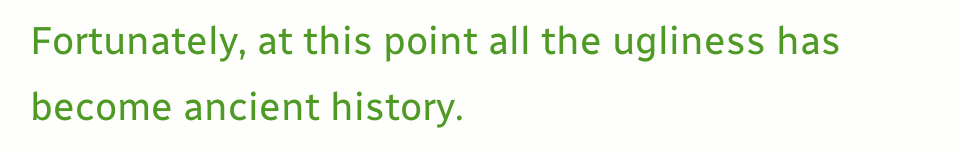Fortunately, at this point all the ugliness has become ancient history.